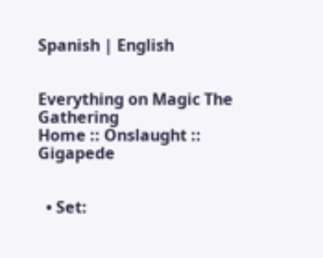Spanish | English


Everything on Magic The Gathering
Home :: Onslaught :: Gigapede


  • Set: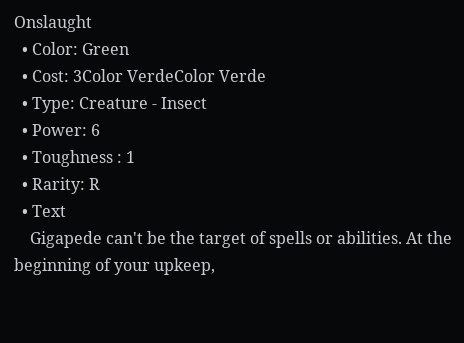Onslaught
  • Color: Green
  • Cost: 3Color VerdeColor Verde
  • Type: Creature - Insect
  • Power: 6
  • Toughness : 1
  • Rarity: R
  • Text
    Gigapede can't be the target of spells or abilities. At the beginning of your upkeep,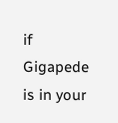if Gigapede is in your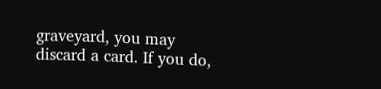graveyard, you may discard a card. If you do,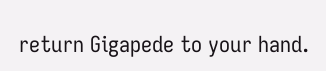return Gigapede to your hand.